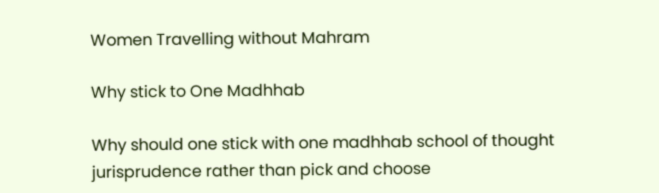Women Travelling without Mahram

Why stick to One Madhhab

Why should one stick with one madhhab school of thought jurisprudence rather than pick and choose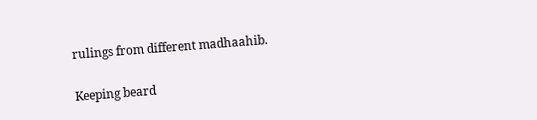rulings from different madhaahib.

Keeping beard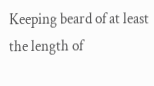Keeping beard of at least the length of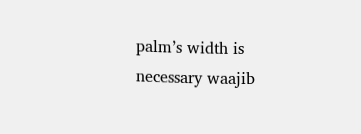palm’s width is necessary waajib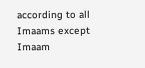according to all Imaams except Imaam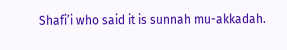Shafi’i who said it is sunnah mu-akkadah.